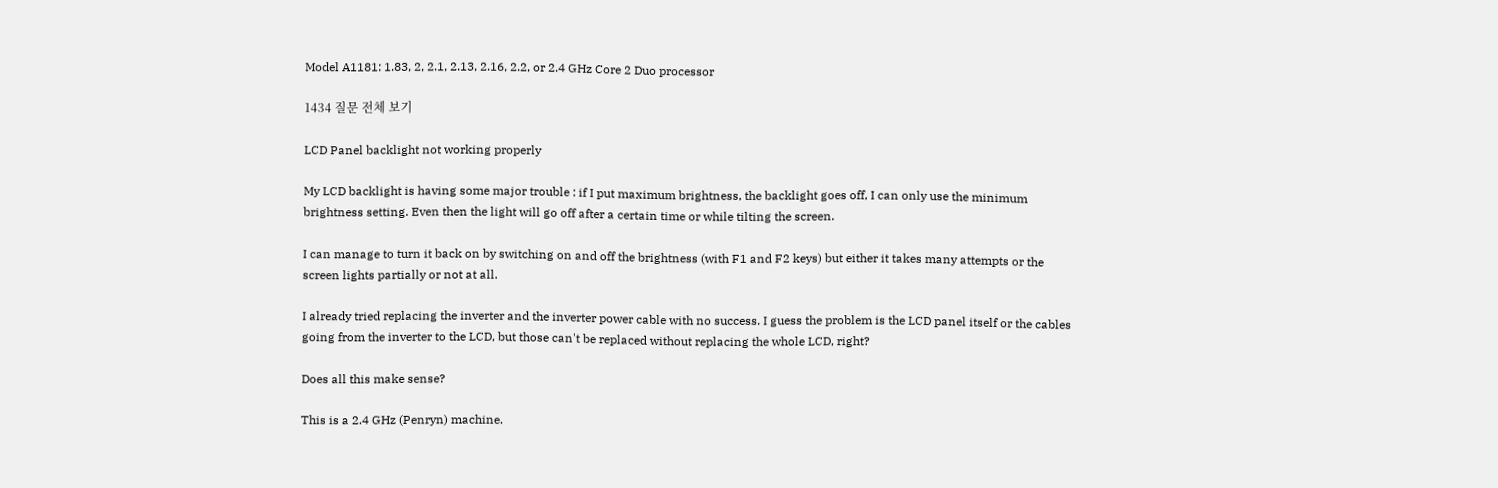Model A1181: 1.83, 2, 2.1, 2.13, 2.16, 2.2, or 2.4 GHz Core 2 Duo processor

1434 질문 전체 보기

LCD Panel backlight not working properly

My LCD backlight is having some major trouble : if I put maximum brightness, the backlight goes off, I can only use the minimum brightness setting. Even then the light will go off after a certain time or while tilting the screen.

I can manage to turn it back on by switching on and off the brightness (with F1 and F2 keys) but either it takes many attempts or the screen lights partially or not at all.

I already tried replacing the inverter and the inverter power cable with no success. I guess the problem is the LCD panel itself or the cables going from the inverter to the LCD, but those can't be replaced without replacing the whole LCD, right?

Does all this make sense?

This is a 2.4 GHz (Penryn) machine.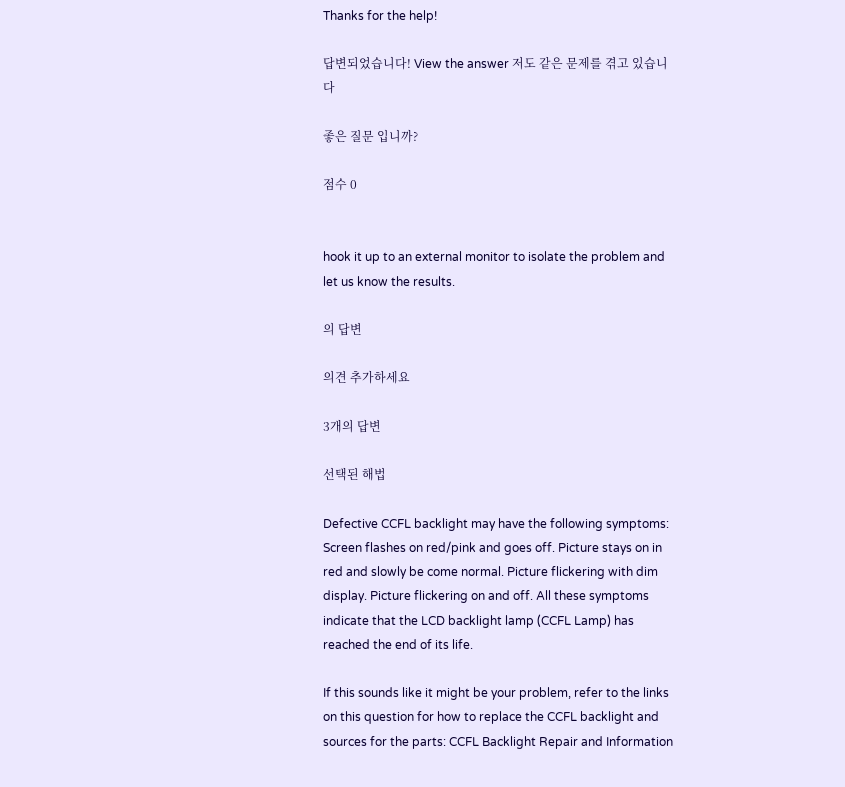Thanks for the help!

답변되었습니다! View the answer 저도 같은 문제를 겪고 있습니다

좋은 질문 입니까?

점수 0


hook it up to an external monitor to isolate the problem and let us know the results.

의 답변

의견 추가하세요

3개의 답변

선택된 해법

Defective CCFL backlight may have the following symptoms: Screen flashes on red/pink and goes off. Picture stays on in red and slowly be come normal. Picture flickering with dim display. Picture flickering on and off. All these symptoms indicate that the LCD backlight lamp (CCFL Lamp) has reached the end of its life.

If this sounds like it might be your problem, refer to the links on this question for how to replace the CCFL backlight and sources for the parts: CCFL Backlight Repair and Information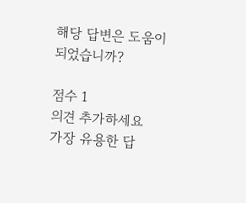해당 답변은 도움이 되었습니까?

점수 1
의견 추가하세요
가장 유용한 답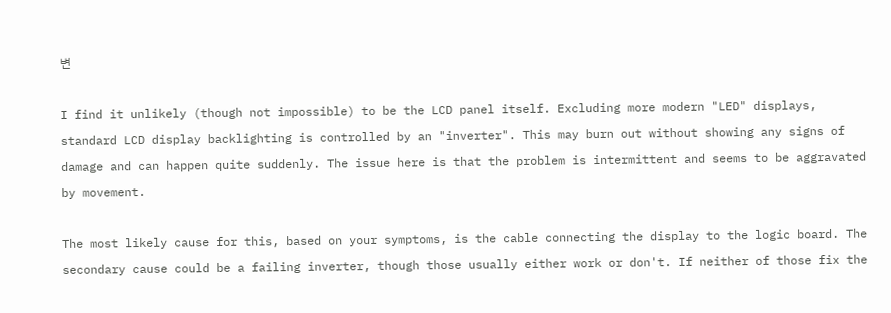변

I find it unlikely (though not impossible) to be the LCD panel itself. Excluding more modern "LED" displays, standard LCD display backlighting is controlled by an "inverter". This may burn out without showing any signs of damage and can happen quite suddenly. The issue here is that the problem is intermittent and seems to be aggravated by movement.

The most likely cause for this, based on your symptoms, is the cable connecting the display to the logic board. The secondary cause could be a failing inverter, though those usually either work or don't. If neither of those fix the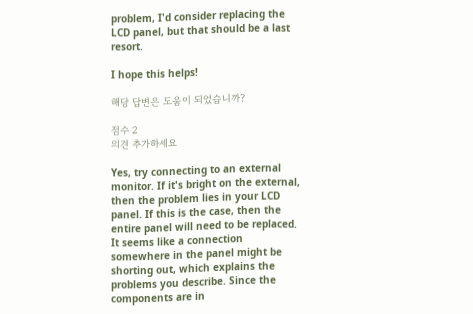problem, I'd consider replacing the LCD panel, but that should be a last resort.

I hope this helps!

해당 답변은 도움이 되었습니까?

점수 2
의견 추가하세요

Yes, try connecting to an external monitor. If it's bright on the external, then the problem lies in your LCD panel. If this is the case, then the entire panel will need to be replaced. It seems like a connection somewhere in the panel might be shorting out, which explains the problems you describe. Since the components are in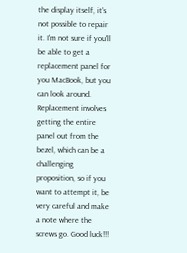the display itself, it's not possible to repair it. I'm not sure if you'll be able to get a replacement panel for you MacBook, but you can look around. Replacement involves getting the entire panel out from the bezel, which can be a challenging proposition, so if you want to attempt it, be very careful and make a note where the screws go. Good luck!!!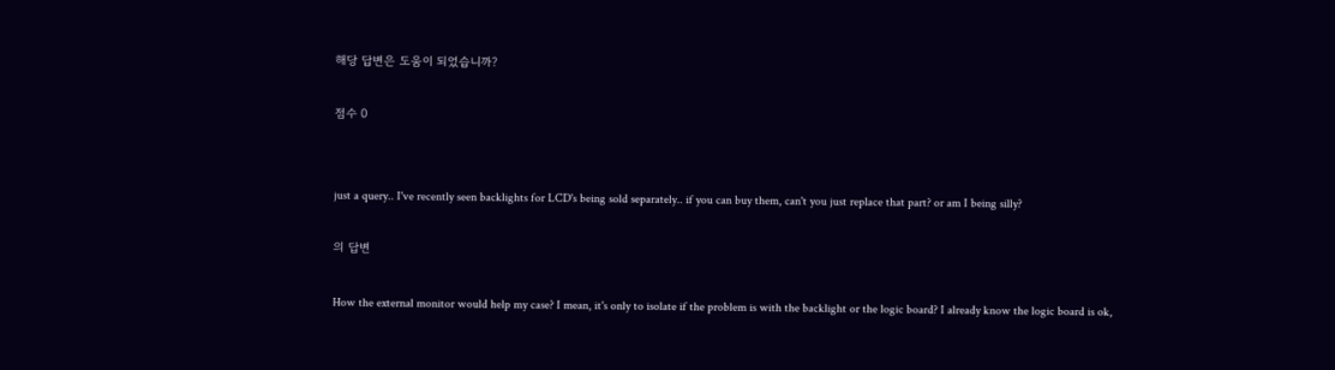해당 답변은 도움이 되었습니까?

점수 0


just a query.. I've recently seen backlights for LCD's being sold separately.. if you can buy them, can't you just replace that part? or am I being silly?

의 답변

How the external monitor would help my case? I mean, it's only to isolate if the problem is with the backlight or the logic board? I already know the logic board is ok,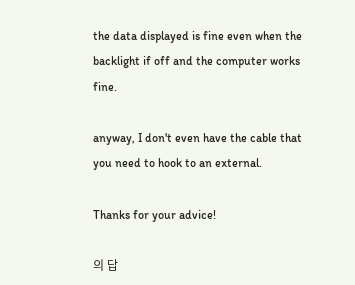the data displayed is fine even when the backlight if off and the computer works fine.

anyway, I don't even have the cable that you need to hook to an external.

Thanks for your advice!

의 답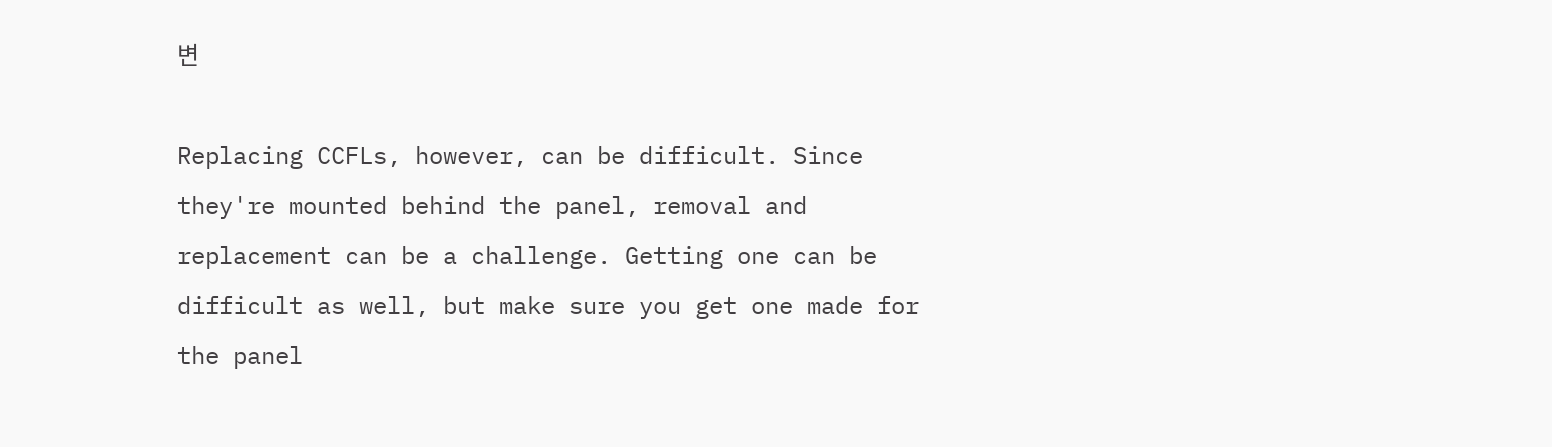변

Replacing CCFLs, however, can be difficult. Since they're mounted behind the panel, removal and replacement can be a challenge. Getting one can be difficult as well, but make sure you get one made for the panel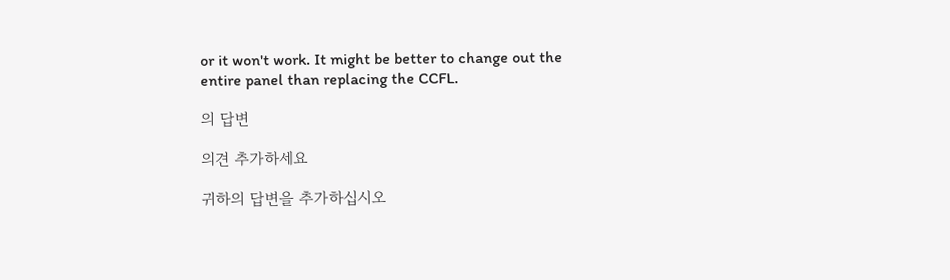or it won't work. It might be better to change out the entire panel than replacing the CCFL.

의 답변

의견 추가하세요

귀하의 답변을 추가하십시오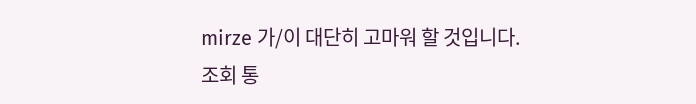mirze 가/이 대단히 고마워 할 것입니다.
조회 통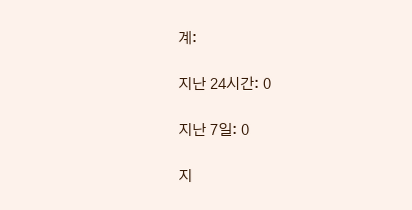계:

지난 24시간: 0

지난 7일: 0

지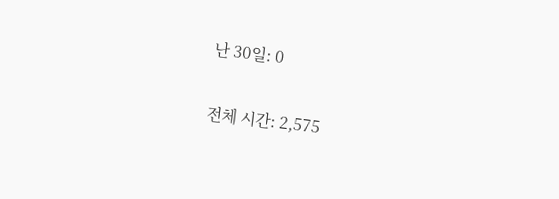난 30일: 0

전체 시간: 2,575